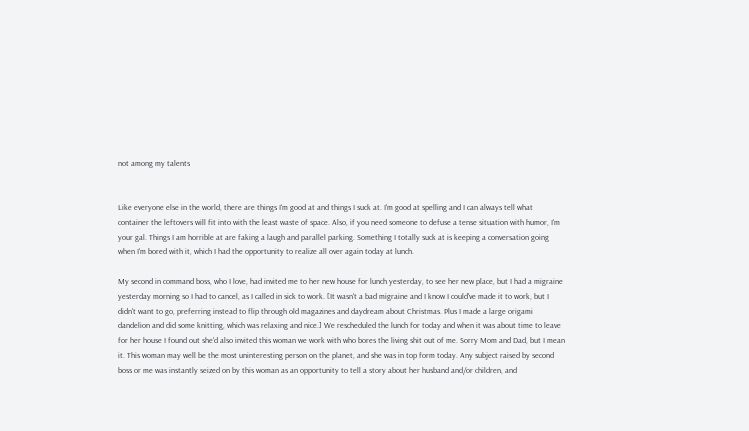not among my talents


Like everyone else in the world, there are things I'm good at and things I suck at. I'm good at spelling and I can always tell what container the leftovers will fit into with the least waste of space. Also, if you need someone to defuse a tense situation with humor, I'm your gal. Things I am horrible at are faking a laugh and parallel parking. Something I totally suck at is keeping a conversation going when I'm bored with it, which I had the opportunity to realize all over again today at lunch.

My second in command boss, who I love, had invited me to her new house for lunch yesterday, to see her new place, but I had a migraine yesterday morning so I had to cancel, as I called in sick to work. [It wasn't a bad migraine and I know I could've made it to work, but I didn't want to go, preferring instead to flip through old magazines and daydream about Christmas. Plus I made a large origami dandelion and did some knitting, which was relaxing and nice.] We rescheduled the lunch for today and when it was about time to leave for her house I found out she'd also invited this woman we work with who bores the living shit out of me. Sorry Mom and Dad, but I mean it. This woman may well be the most uninteresting person on the planet, and she was in top form today. Any subject raised by second boss or me was instantly seized on by this woman as an opportunity to tell a story about her husband and/or children, and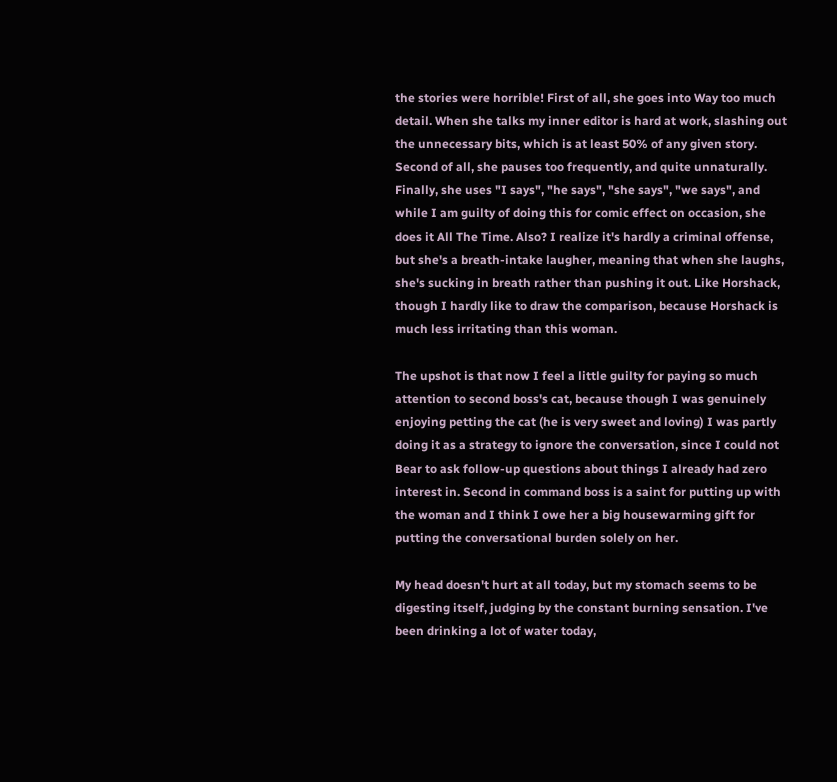the stories were horrible! First of all, she goes into Way too much detail. When she talks my inner editor is hard at work, slashing out the unnecessary bits, which is at least 50% of any given story. Second of all, she pauses too frequently, and quite unnaturally. Finally, she uses "I says", "he says", "she says", "we says", and while I am guilty of doing this for comic effect on occasion, she does it All The Time. Also? I realize it's hardly a criminal offense, but she's a breath-intake laugher, meaning that when she laughs, she's sucking in breath rather than pushing it out. Like Horshack, though I hardly like to draw the comparison, because Horshack is much less irritating than this woman.

The upshot is that now I feel a little guilty for paying so much attention to second boss's cat, because though I was genuinely enjoying petting the cat (he is very sweet and loving) I was partly doing it as a strategy to ignore the conversation, since I could not Bear to ask follow-up questions about things I already had zero interest in. Second in command boss is a saint for putting up with the woman and I think I owe her a big housewarming gift for putting the conversational burden solely on her.

My head doesn't hurt at all today, but my stomach seems to be digesting itself, judging by the constant burning sensation. I've been drinking a lot of water today,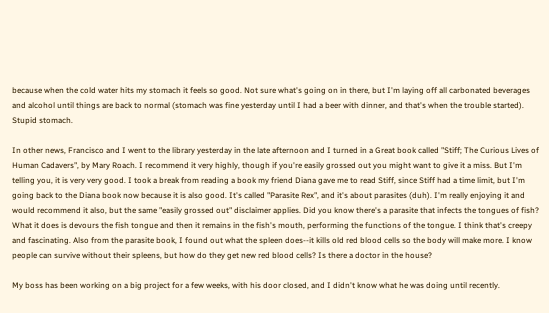because when the cold water hits my stomach it feels so good. Not sure what's going on in there, but I'm laying off all carbonated beverages and alcohol until things are back to normal (stomach was fine yesterday until I had a beer with dinner, and that's when the trouble started). Stupid stomach.

In other news, Francisco and I went to the library yesterday in the late afternoon and I turned in a Great book called "Stiff; The Curious Lives of Human Cadavers", by Mary Roach. I recommend it very highly, though if you're easily grossed out you might want to give it a miss. But I'm telling you, it is very very good. I took a break from reading a book my friend Diana gave me to read Stiff, since Stiff had a time limit, but I'm going back to the Diana book now because it is also good. It's called "Parasite Rex", and it's about parasites (duh). I'm really enjoying it and would recommend it also, but the same "easily grossed out" disclaimer applies. Did you know there's a parasite that infects the tongues of fish? What it does is devours the fish tongue and then it remains in the fish's mouth, performing the functions of the tongue. I think that's creepy and fascinating. Also from the parasite book, I found out what the spleen does--it kills old red blood cells so the body will make more. I know people can survive without their spleens, but how do they get new red blood cells? Is there a doctor in the house?

My boss has been working on a big project for a few weeks, with his door closed, and I didn't know what he was doing until recently.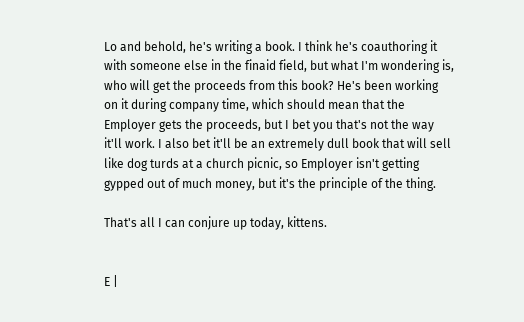Lo and behold, he's writing a book. I think he's coauthoring it with someone else in the finaid field, but what I'm wondering is, who will get the proceeds from this book? He's been working on it during company time, which should mean that the Employer gets the proceeds, but I bet you that's not the way it'll work. I also bet it'll be an extremely dull book that will sell like dog turds at a church picnic, so Employer isn't getting gypped out of much money, but it's the principle of the thing.

That's all I can conjure up today, kittens.


E |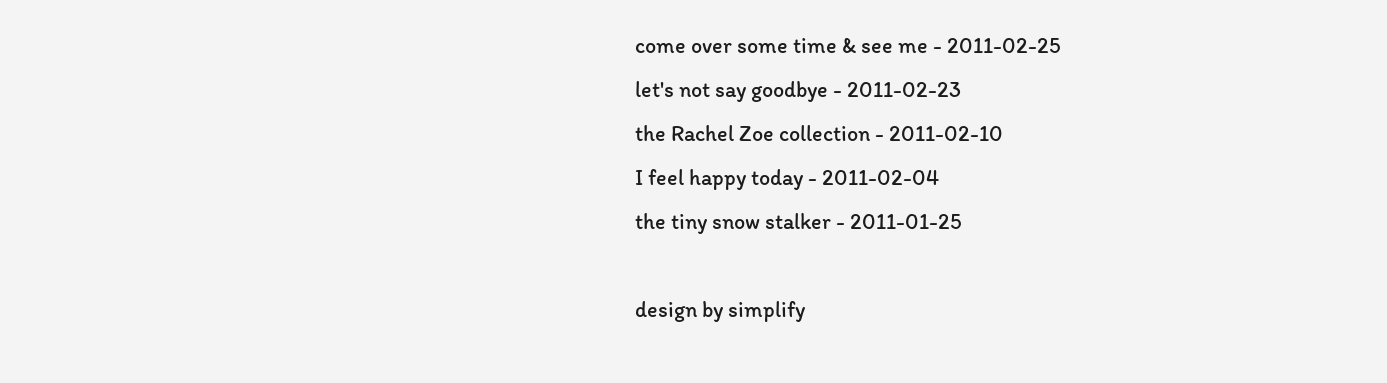come over some time & see me - 2011-02-25
let's not say goodbye - 2011-02-23
the Rachel Zoe collection - 2011-02-10
I feel happy today - 2011-02-04
the tiny snow stalker - 2011-01-25

design by simplify